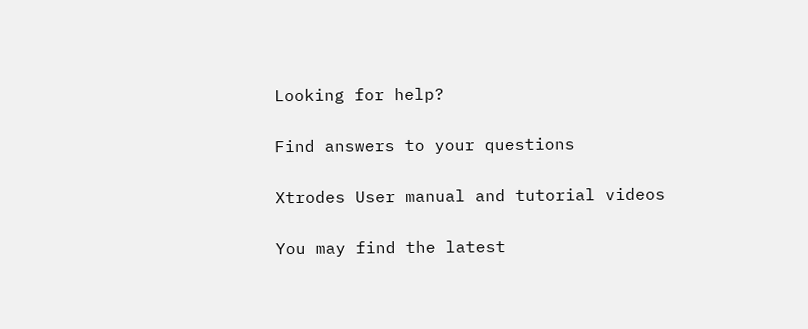Looking for help?

Find answers to your questions

Xtrodes User manual and tutorial videos

You may find the latest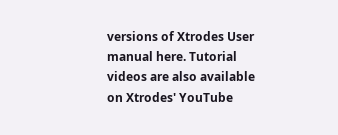versions of Xtrodes User manual here. Tutorial videos are also available on Xtrodes' YouTube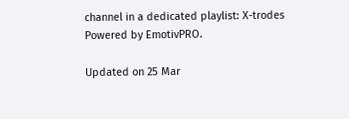channel in a dedicated playlist: X-trodes Powered by EmotivPRO.

Updated on 25 Mar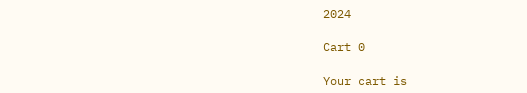2024

Cart 0

Your cart is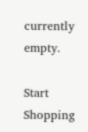currently empty.

Start Shopping